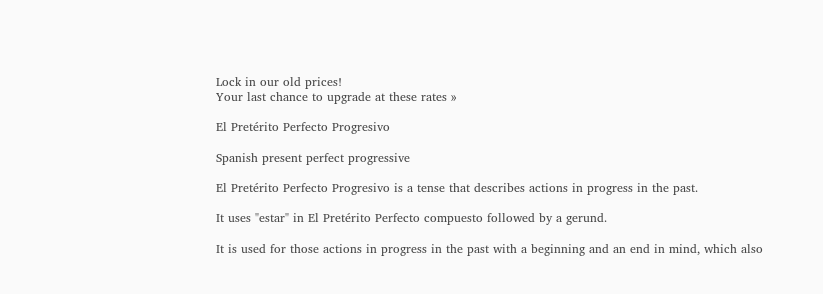Lock in our old prices!
Your last chance to upgrade at these rates »

El Pretérito Perfecto Progresivo

Spanish present perfect progressive

El Pretérito Perfecto Progresivo is a tense that describes actions in progress in the past.

It uses "estar" in El Pretérito Perfecto compuesto followed by a gerund.

It is used for those actions in progress in the past with a beginning and an end in mind, which also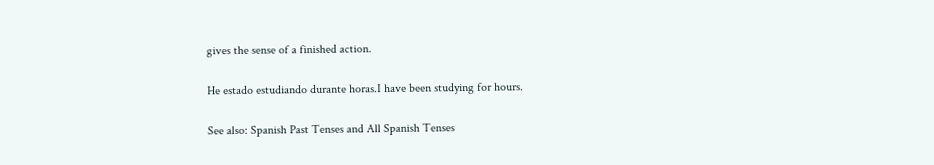gives the sense of a finished action.

He estado estudiando durante horas.I have been studying for hours.

See also: Spanish Past Tenses and All Spanish Tenses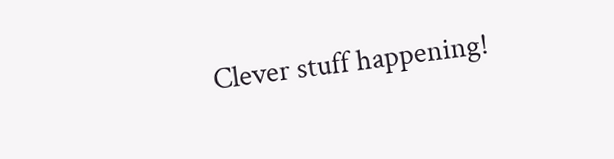Clever stuff happening!